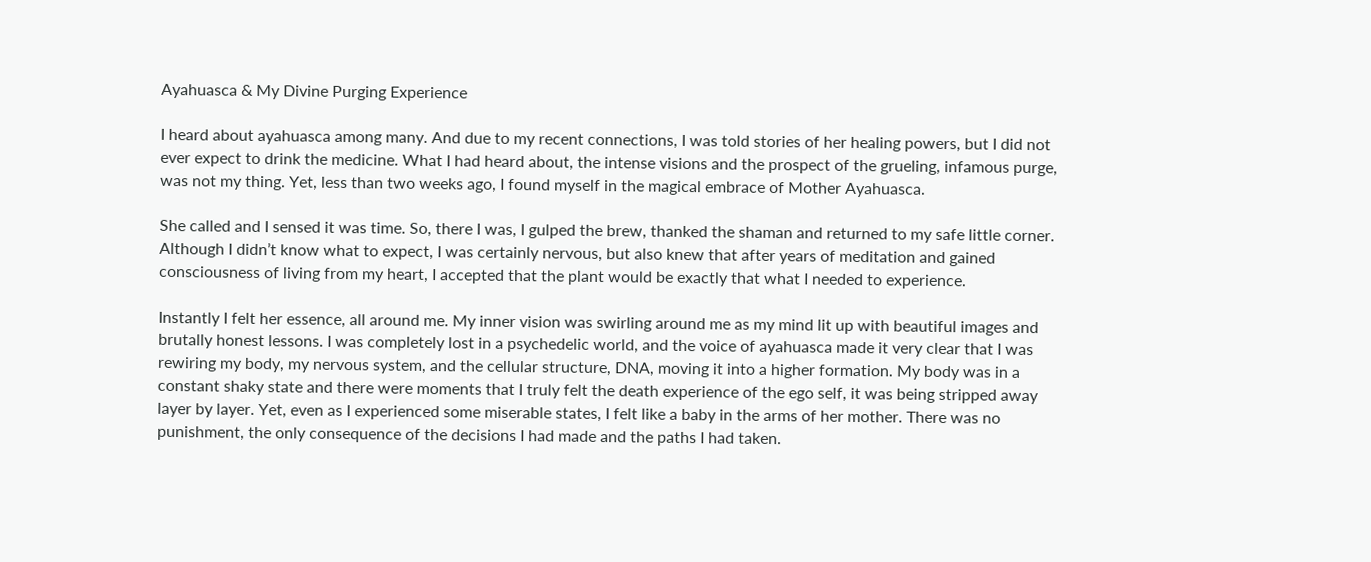Ayahuasca & My Divine Purging Experience

I heard about ayahuasca among many. And due to my recent connections, I was told stories of her healing powers, but I did not ever expect to drink the medicine. What I had heard about, the intense visions and the prospect of the grueling, infamous purge, was not my thing. Yet, less than two weeks ago, I found myself in the magical embrace of Mother Ayahuasca.

She called and I sensed it was time. So, there I was, I gulped the brew, thanked the shaman and returned to my safe little corner. Although I didn’t know what to expect, I was certainly nervous, but also knew that after years of meditation and gained consciousness of living from my heart, I accepted that the plant would be exactly that what I needed to experience.

Instantly I felt her essence, all around me. My inner vision was swirling around me as my mind lit up with beautiful images and brutally honest lessons. I was completely lost in a psychedelic world, and the voice of ayahuasca made it very clear that I was rewiring my body, my nervous system, and the cellular structure, DNA, moving it into a higher formation. My body was in a constant shaky state and there were moments that I truly felt the death experience of the ego self, it was being stripped away layer by layer. Yet, even as I experienced some miserable states, I felt like a baby in the arms of her mother. There was no punishment, the only consequence of the decisions I had made and the paths I had taken.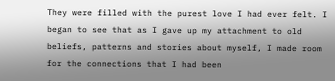They were filled with the purest love I had ever felt. I began to see that as I gave up my attachment to old beliefs, patterns and stories about myself, I made room for the connections that I had been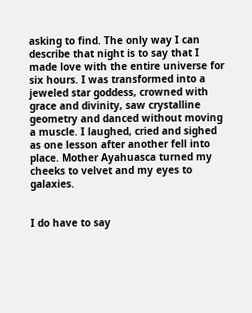asking to find. The only way I can describe that night is to say that I made love with the entire universe for six hours. I was transformed into a jeweled star goddess, crowned with grace and divinity, saw crystalline geometry and danced without moving a muscle. I laughed, cried and sighed as one lesson after another fell into place. Mother Ayahuasca turned my cheeks to velvet and my eyes to galaxies.


I do have to say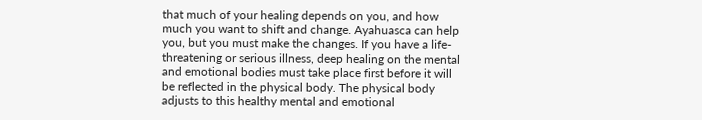that much of your healing depends on you, and how much you want to shift and change. Ayahuasca can help you, but you must make the changes. If you have a life-threatening or serious illness, deep healing on the mental and emotional bodies must take place first before it will be reflected in the physical body. The physical body adjusts to this healthy mental and emotional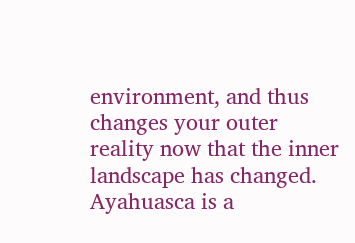environment, and thus changes your outer reality now that the inner landscape has changed. Ayahuasca is a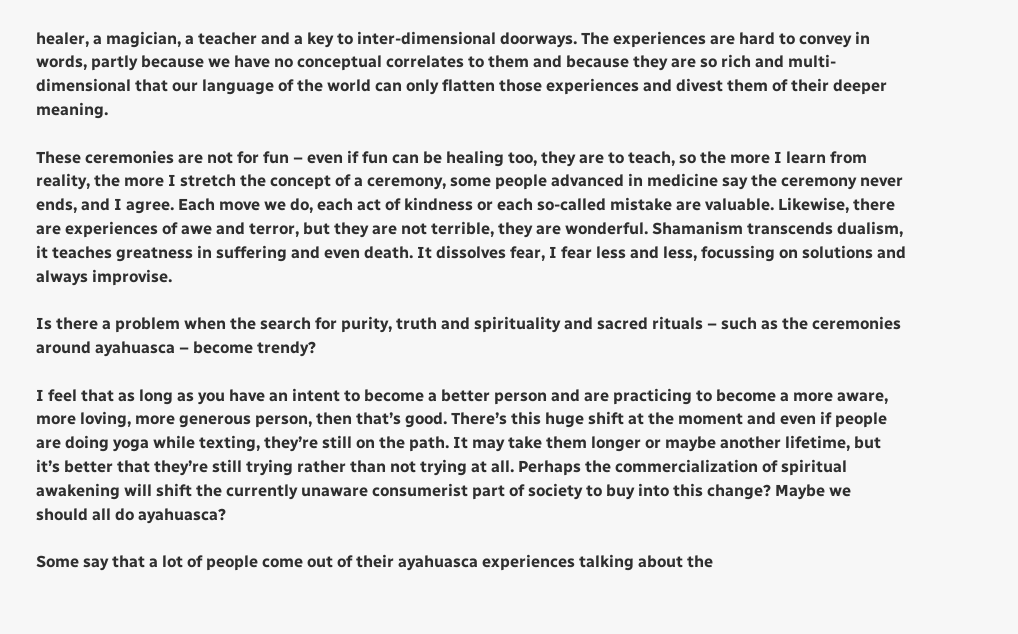healer, a magician, a teacher and a key to inter-dimensional doorways. The experiences are hard to convey in words, partly because we have no conceptual correlates to them and because they are so rich and multi-dimensional that our language of the world can only flatten those experiences and divest them of their deeper meaning.

These ceremonies are not for fun – even if fun can be healing too, they are to teach, so the more I learn from reality, the more I stretch the concept of a ceremony, some people advanced in medicine say the ceremony never ends, and I agree. Each move we do, each act of kindness or each so-called mistake are valuable. Likewise, there are experiences of awe and terror, but they are not terrible, they are wonderful. Shamanism transcends dualism, it teaches greatness in suffering and even death. It dissolves fear, I fear less and less, focussing on solutions and always improvise.

Is there a problem when the search for purity, truth and spirituality and sacred rituals – such as the ceremonies around ayahuasca – become trendy?

I feel that as long as you have an intent to become a better person and are practicing to become a more aware, more loving, more generous person, then that’s good. There’s this huge shift at the moment and even if people are doing yoga while texting, they’re still on the path. It may take them longer or maybe another lifetime, but it’s better that they’re still trying rather than not trying at all. Perhaps the commercialization of spiritual awakening will shift the currently unaware consumerist part of society to buy into this change? Maybe we should all do ayahuasca?

Some say that a lot of people come out of their ayahuasca experiences talking about the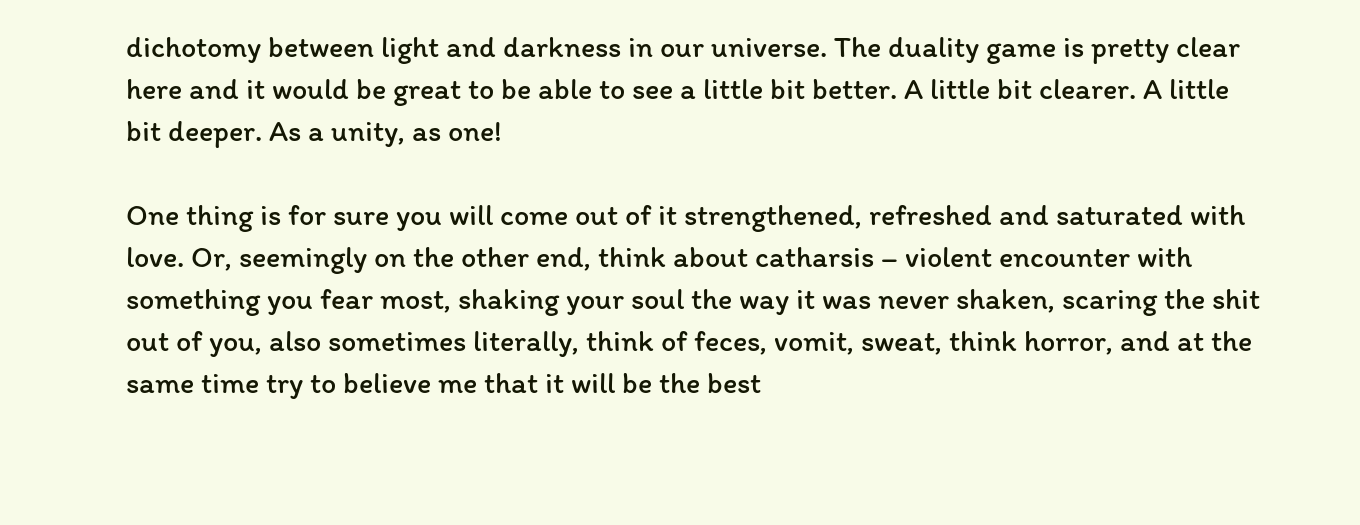dichotomy between light and darkness in our universe. The duality game is pretty clear here and it would be great to be able to see a little bit better. A little bit clearer. A little bit deeper. As a unity, as one!

One thing is for sure you will come out of it strengthened, refreshed and saturated with love. Or, seemingly on the other end, think about catharsis – violent encounter with something you fear most, shaking your soul the way it was never shaken, scaring the shit out of you, also sometimes literally, think of feces, vomit, sweat, think horror, and at the same time try to believe me that it will be the best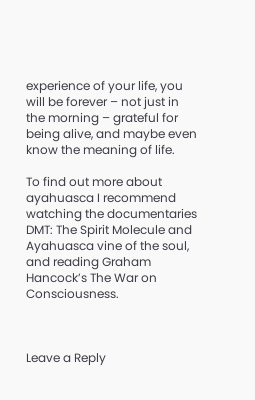experience of your life, you will be forever – not just in the morning – grateful for being alive, and maybe even know the meaning of life.

To find out more about ayahuasca I recommend watching the documentaries DMT: The Spirit Molecule and Ayahuasca vine of the soul, and reading Graham Hancock’s The War on Consciousness.



Leave a Reply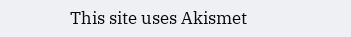This site uses Akismet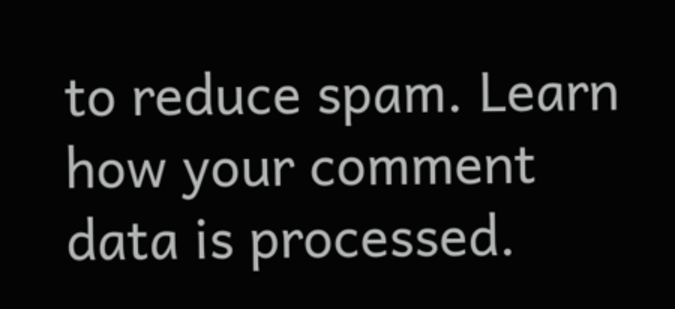to reduce spam. Learn how your comment data is processed.